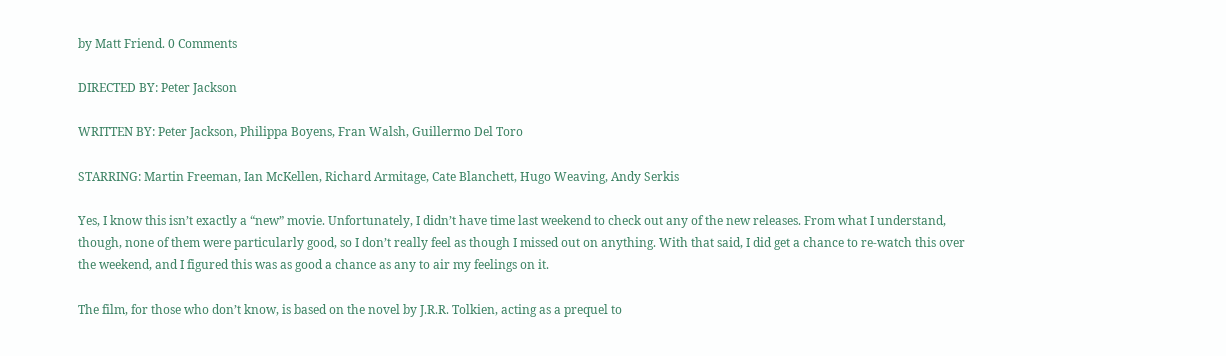by Matt Friend. 0 Comments

DIRECTED BY: Peter Jackson

WRITTEN BY: Peter Jackson, Philippa Boyens, Fran Walsh, Guillermo Del Toro

STARRING: Martin Freeman, Ian McKellen, Richard Armitage, Cate Blanchett, Hugo Weaving, Andy Serkis

Yes, I know this isn’t exactly a “new” movie. Unfortunately, I didn’t have time last weekend to check out any of the new releases. From what I understand, though, none of them were particularly good, so I don’t really feel as though I missed out on anything. With that said, I did get a chance to re-watch this over the weekend, and I figured this was as good a chance as any to air my feelings on it.

The film, for those who don’t know, is based on the novel by J.R.R. Tolkien, acting as a prequel to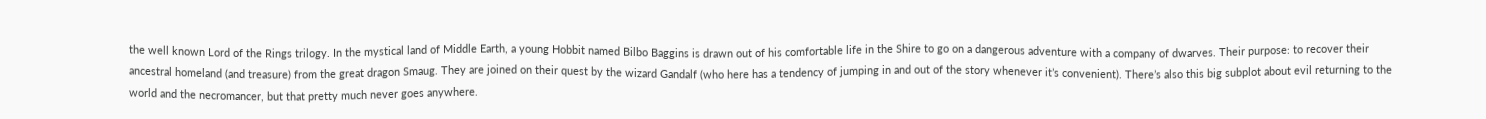the well known Lord of the Rings trilogy. In the mystical land of Middle Earth, a young Hobbit named Bilbo Baggins is drawn out of his comfortable life in the Shire to go on a dangerous adventure with a company of dwarves. Their purpose: to recover their ancestral homeland (and treasure) from the great dragon Smaug. They are joined on their quest by the wizard Gandalf (who here has a tendency of jumping in and out of the story whenever it’s convenient). There’s also this big subplot about evil returning to the world and the necromancer, but that pretty much never goes anywhere.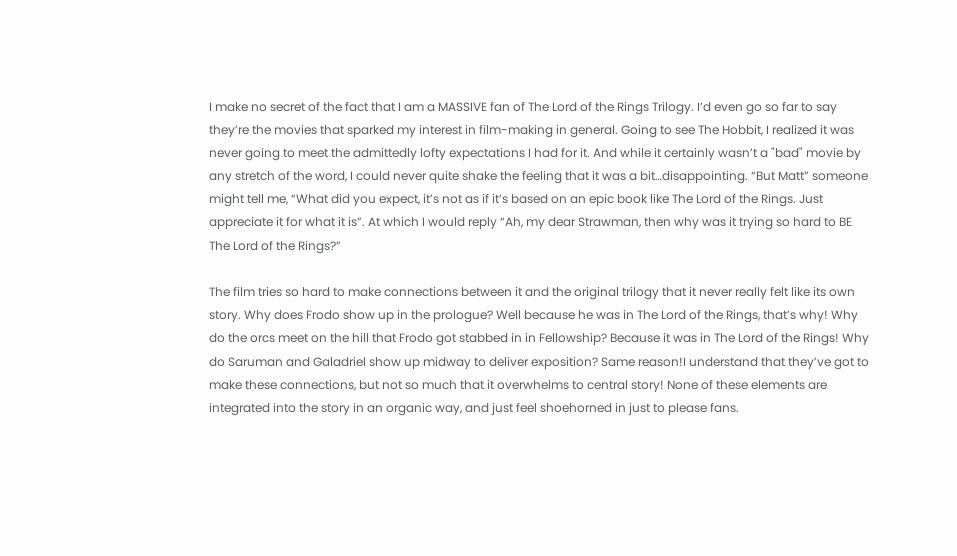I make no secret of the fact that I am a MASSIVE fan of The Lord of the Rings Trilogy. I’d even go so far to say they’re the movies that sparked my interest in film-making in general. Going to see The Hobbit, I realized it was never going to meet the admittedly lofty expectations I had for it. And while it certainly wasn’t a "bad" movie by any stretch of the word, I could never quite shake the feeling that it was a bit…disappointing. “But Matt” someone might tell me, “What did you expect, it’s not as if it’s based on an epic book like The Lord of the Rings. Just appreciate it for what it is”. At which I would reply “Ah, my dear Strawman, then why was it trying so hard to BE The Lord of the Rings?”

The film tries so hard to make connections between it and the original trilogy that it never really felt like its own story. Why does Frodo show up in the prologue? Well because he was in The Lord of the Rings, that’s why! Why do the orcs meet on the hill that Frodo got stabbed in in Fellowship? Because it was in The Lord of the Rings! Why do Saruman and Galadriel show up midway to deliver exposition? Same reason!I understand that they’ve got to make these connections, but not so much that it overwhelms to central story! None of these elements are integrated into the story in an organic way, and just feel shoehorned in just to please fans.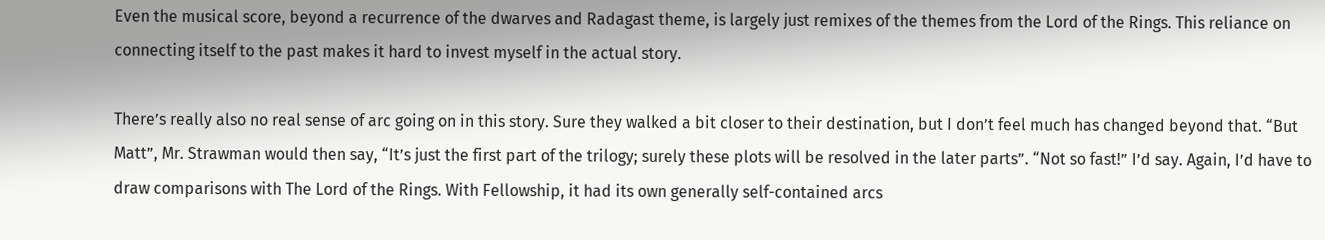Even the musical score, beyond a recurrence of the dwarves and Radagast theme, is largely just remixes of the themes from the Lord of the Rings. This reliance on connecting itself to the past makes it hard to invest myself in the actual story.

There’s really also no real sense of arc going on in this story. Sure they walked a bit closer to their destination, but I don’t feel much has changed beyond that. “But Matt”, Mr. Strawman would then say, “It’s just the first part of the trilogy; surely these plots will be resolved in the later parts”. “Not so fast!” I’d say. Again, I’d have to draw comparisons with The Lord of the Rings. With Fellowship, it had its own generally self-contained arcs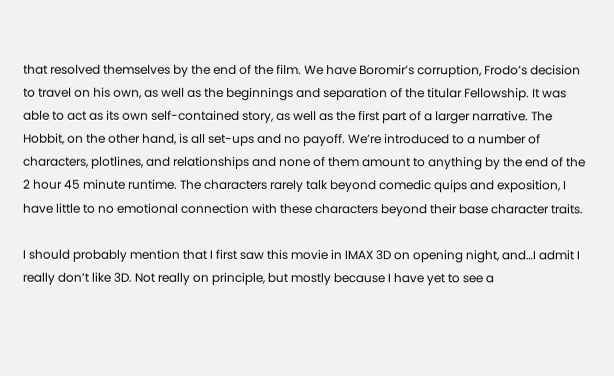that resolved themselves by the end of the film. We have Boromir’s corruption, Frodo’s decision to travel on his own, as well as the beginnings and separation of the titular Fellowship. It was able to act as its own self-contained story, as well as the first part of a larger narrative. The Hobbit, on the other hand, is all set-ups and no payoff. We’re introduced to a number of characters, plotlines, and relationships and none of them amount to anything by the end of the 2 hour 45 minute runtime. The characters rarely talk beyond comedic quips and exposition, I have little to no emotional connection with these characters beyond their base character traits.

I should probably mention that I first saw this movie in IMAX 3D on opening night, and…I admit I really don’t like 3D. Not really on principle, but mostly because I have yet to see a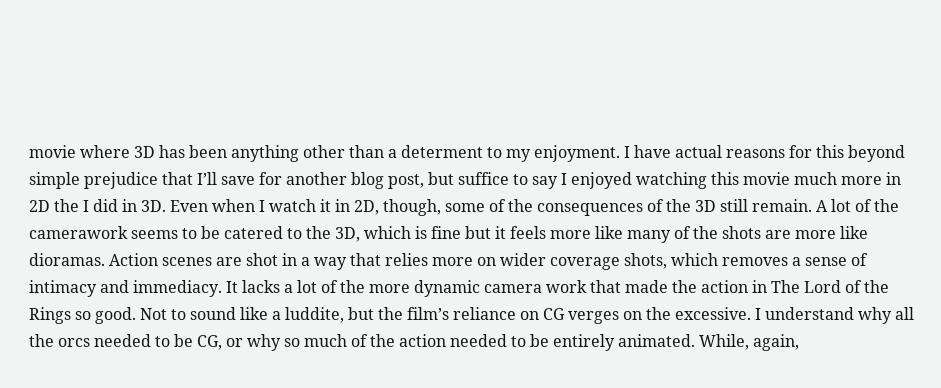movie where 3D has been anything other than a determent to my enjoyment. I have actual reasons for this beyond simple prejudice that I’ll save for another blog post, but suffice to say I enjoyed watching this movie much more in 2D the I did in 3D. Even when I watch it in 2D, though, some of the consequences of the 3D still remain. A lot of the camerawork seems to be catered to the 3D, which is fine but it feels more like many of the shots are more like dioramas. Action scenes are shot in a way that relies more on wider coverage shots, which removes a sense of intimacy and immediacy. It lacks a lot of the more dynamic camera work that made the action in The Lord of the Rings so good. Not to sound like a luddite, but the film’s reliance on CG verges on the excessive. I understand why all the orcs needed to be CG, or why so much of the action needed to be entirely animated. While, again,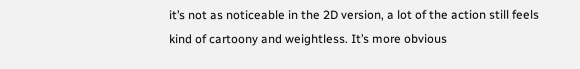it’s not as noticeable in the 2D version, a lot of the action still feels kind of cartoony and weightless. It’s more obvious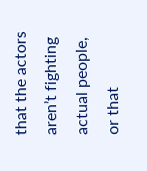that the actors aren’t fighting actual people, or that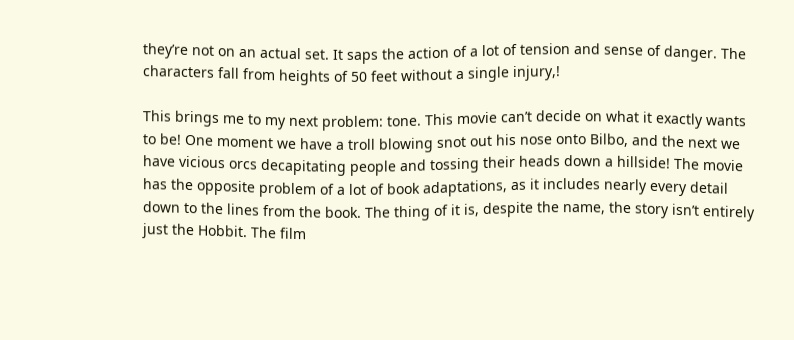they’re not on an actual set. It saps the action of a lot of tension and sense of danger. The characters fall from heights of 50 feet without a single injury,!

This brings me to my next problem: tone. This movie can’t decide on what it exactly wants to be! One moment we have a troll blowing snot out his nose onto Bilbo, and the next we have vicious orcs decapitating people and tossing their heads down a hillside! The movie has the opposite problem of a lot of book adaptations, as it includes nearly every detail down to the lines from the book. The thing of it is, despite the name, the story isn’t entirely just the Hobbit. The film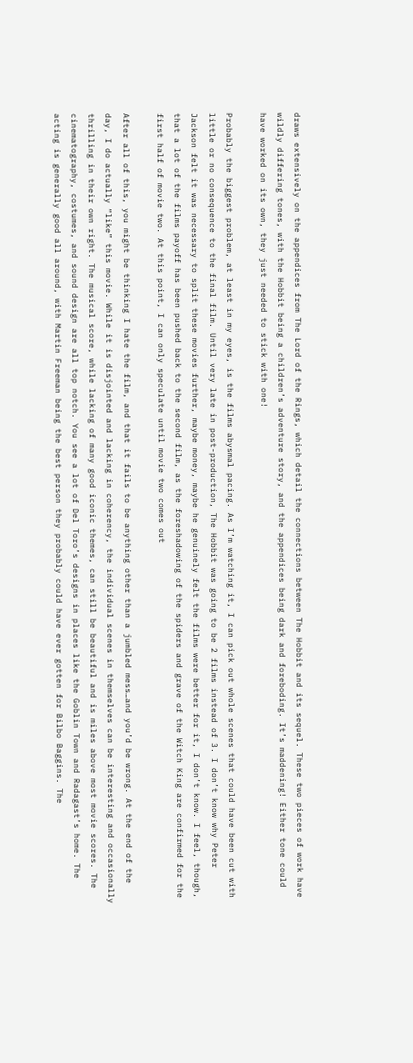draws extensively on the appendices from The Lord of the Rings, which detail the connections between The Hobbit and its sequel. These two pieces of work have wildly differing tones, with the Hobbit being a children’s adventure story, and the appendices being dark and foreboding. It’s maddening! Either tone could have worked on its own, they just needed to stick with one!

Probably the biggest problem, at least in my eyes, is the films abysmal pacing. As I’m watching it, I can pick out whole scenes that could have been cut with little or no consequence to the final film. Until very late in post-production, The Hobbit was going to be 2 films instead of 3. I don’t know why Peter Jackson felt it was necessary to split these movies further, maybe money, maybe he genuinely felt the films were better for it, I don’t know. I feel, though, that a lot of the films payoff has been pushed back to the second film, as the foreshadowing of the spiders and grave of the Witch King are confirmed for the first half of movie two. At this point, I can only speculate until movie two comes out

After all of this, you might be thinking I hate the film, and that it fails to be anything other than a jumbled mess…and you’d be wrong. At the end of the day, I do actually “like” this movie. While it is disjointed and lacking in coherency, the individual scenes in themselves can be interesting and occasionally thrilling in their own right. The musical score, while lacking of many good iconic themes, can still be beautiful and is miles above most movie scores. The cinematography, costumes, and sound design are all top notch. You see a lot of Del Toro’s designs in places like the Goblin Town and Radagast’s home. The acting is generally good all around, with Martin Freeman being the best person they probably could have ever gotten for Bilbo Baggins. The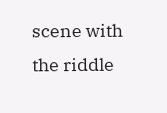scene with the riddle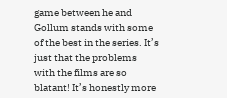game between he and Gollum stands with some of the best in the series. It’s just that the problems with the films are so blatant! It’s honestly more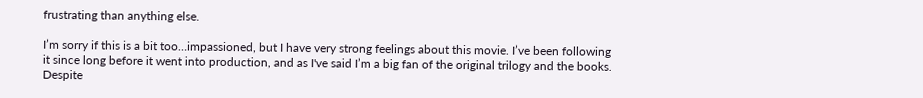frustrating than anything else.

I’m sorry if this is a bit too…impassioned, but I have very strong feelings about this movie. I’ve been following it since long before it went into production, and as I've said I’m a big fan of the original trilogy and the books. Despite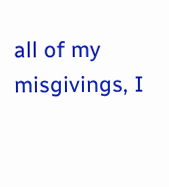all of my misgivings, I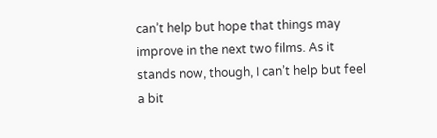can’t help but hope that things may improve in the next two films. As it stands now, though, I can’t help but feel a bit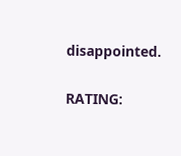disappointed.

RATING: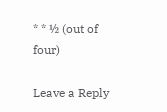* * ½ (out of four)

Leave a Reply